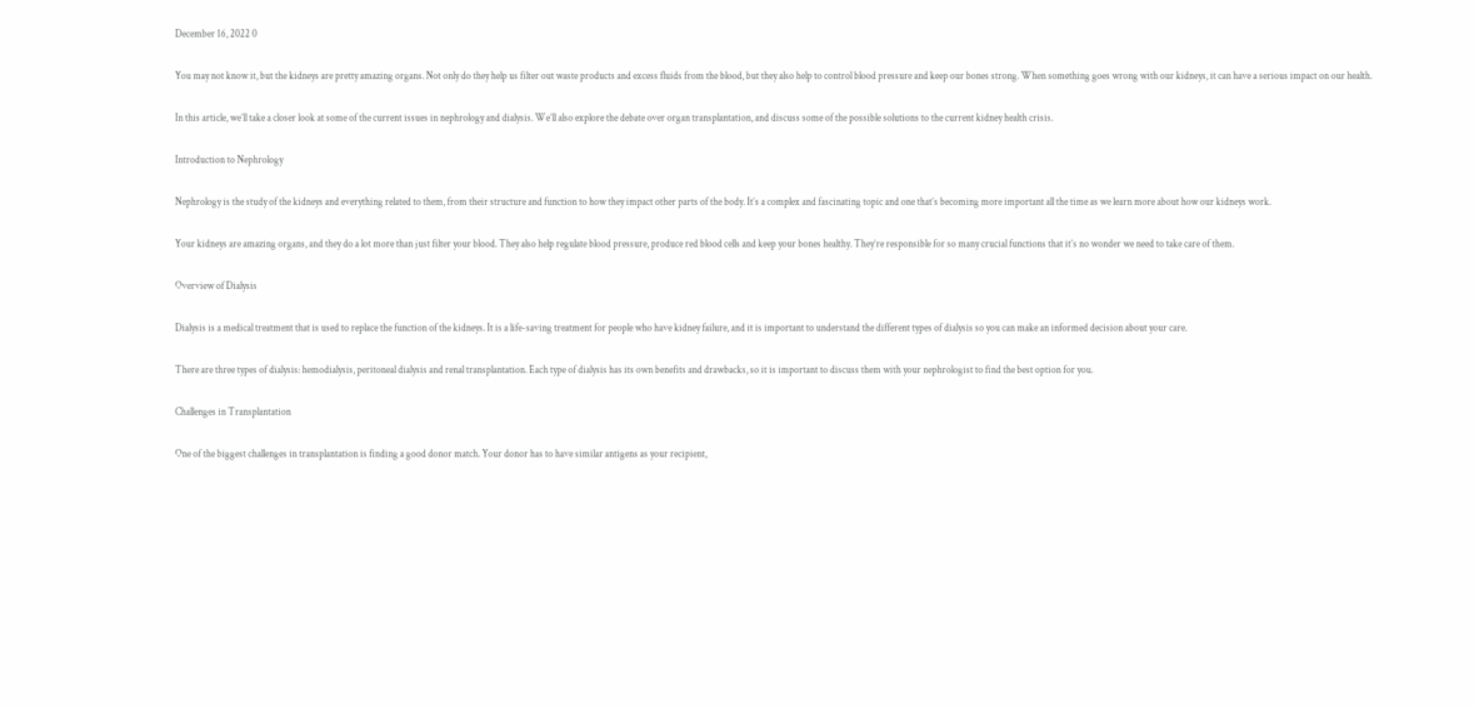December 16, 2022 0

You may not know it, but the kidneys are pretty amazing organs. Not only do they help us filter out waste products and excess fluids from the blood, but they also help to control blood pressure and keep our bones strong. When something goes wrong with our kidneys, it can have a serious impact on our health.

In this article, we’ll take a closer look at some of the current issues in nephrology and dialysis. We’ll also explore the debate over organ transplantation, and discuss some of the possible solutions to the current kidney health crisis.

Introduction to Nephrology

Nephrology is the study of the kidneys and everything related to them, from their structure and function to how they impact other parts of the body. It’s a complex and fascinating topic and one that’s becoming more important all the time as we learn more about how our kidneys work.

Your kidneys are amazing organs, and they do a lot more than just filter your blood. They also help regulate blood pressure, produce red blood cells and keep your bones healthy. They’re responsible for so many crucial functions that it’s no wonder we need to take care of them.

Overview of Dialysis

Dialysis is a medical treatment that is used to replace the function of the kidneys. It is a life-saving treatment for people who have kidney failure, and it is important to understand the different types of dialysis so you can make an informed decision about your care.

There are three types of dialysis: hemodialysis, peritoneal dialysis and renal transplantation. Each type of dialysis has its own benefits and drawbacks, so it is important to discuss them with your nephrologist to find the best option for you.

Challenges in Transplantation

One of the biggest challenges in transplantation is finding a good donor match. Your donor has to have similar antigens as your recipient,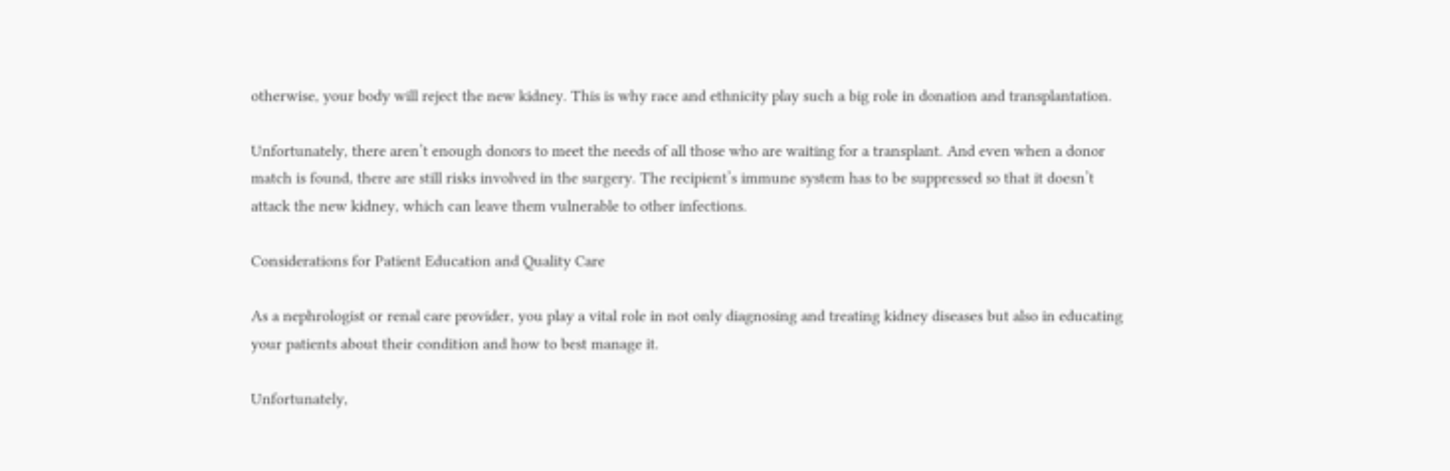otherwise, your body will reject the new kidney. This is why race and ethnicity play such a big role in donation and transplantation.

Unfortunately, there aren’t enough donors to meet the needs of all those who are waiting for a transplant. And even when a donor match is found, there are still risks involved in the surgery. The recipient’s immune system has to be suppressed so that it doesn’t attack the new kidney, which can leave them vulnerable to other infections.

Considerations for Patient Education and Quality Care

As a nephrologist or renal care provider, you play a vital role in not only diagnosing and treating kidney diseases but also in educating your patients about their condition and how to best manage it.

Unfortunately,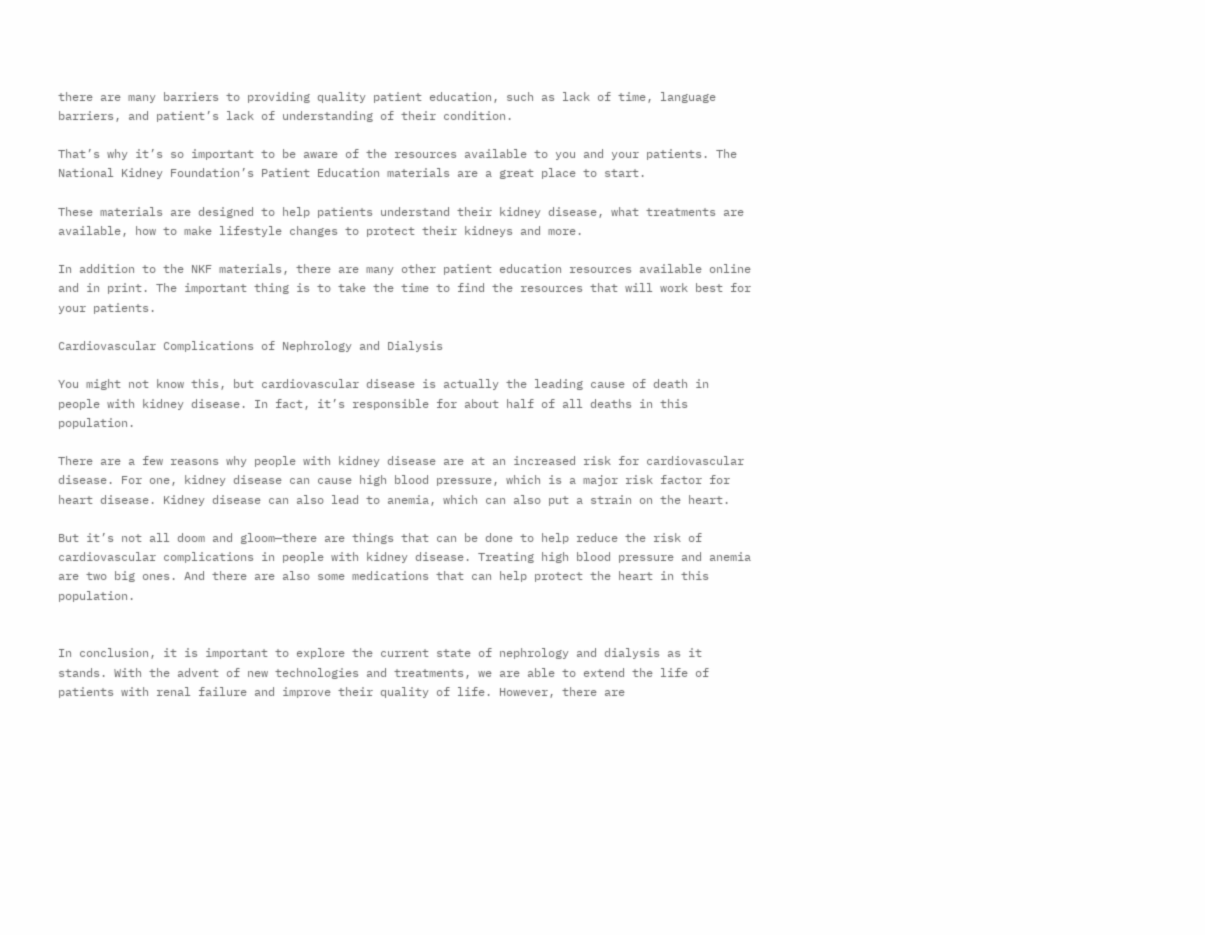there are many barriers to providing quality patient education, such as lack of time, language barriers, and patient’s lack of understanding of their condition.

That’s why it’s so important to be aware of the resources available to you and your patients. The National Kidney Foundation’s Patient Education materials are a great place to start.

These materials are designed to help patients understand their kidney disease, what treatments are available, how to make lifestyle changes to protect their kidneys and more.

In addition to the NKF materials, there are many other patient education resources available online and in print. The important thing is to take the time to find the resources that will work best for your patients.

Cardiovascular Complications of Nephrology and Dialysis

You might not know this, but cardiovascular disease is actually the leading cause of death in people with kidney disease. In fact, it’s responsible for about half of all deaths in this population.

There are a few reasons why people with kidney disease are at an increased risk for cardiovascular disease. For one, kidney disease can cause high blood pressure, which is a major risk factor for heart disease. Kidney disease can also lead to anemia, which can also put a strain on the heart.

But it’s not all doom and gloom—there are things that can be done to help reduce the risk of cardiovascular complications in people with kidney disease. Treating high blood pressure and anemia are two big ones. And there are also some medications that can help protect the heart in this population.


In conclusion, it is important to explore the current state of nephrology and dialysis as it stands. With the advent of new technologies and treatments, we are able to extend the life of patients with renal failure and improve their quality of life. However, there are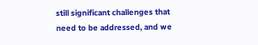still significant challenges that need to be addressed, and we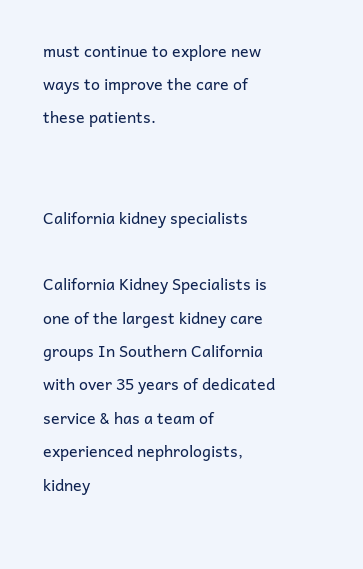must continue to explore new ways to improve the care of these patients.


California kidney specialists

California Kidney Specialists is one of the largest kidney care groups In Southern California with over 35 years of dedicated service & has a team of experienced nephrologists, kidney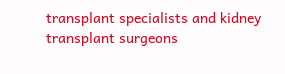transplant specialists and kidney transplant surgeons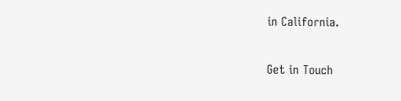in California.

Get in Touch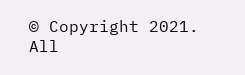© Copyright 2021. All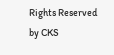Rights Reserved by CKS